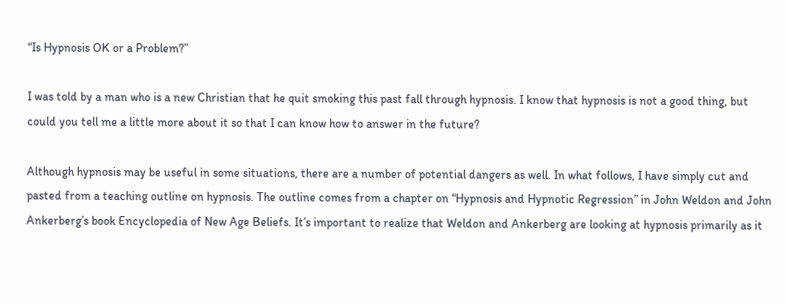“Is Hypnosis OK or a Problem?”

I was told by a man who is a new Christian that he quit smoking this past fall through hypnosis. I know that hypnosis is not a good thing, but could you tell me a little more about it so that I can know how to answer in the future?

Although hypnosis may be useful in some situations, there are a number of potential dangers as well. In what follows, I have simply cut and pasted from a teaching outline on hypnosis. The outline comes from a chapter on “Hypnosis and Hypnotic Regression” in John Weldon and John Ankerberg’s book Encyclopedia of New Age Beliefs. It’s important to realize that Weldon and Ankerberg are looking at hypnosis primarily as it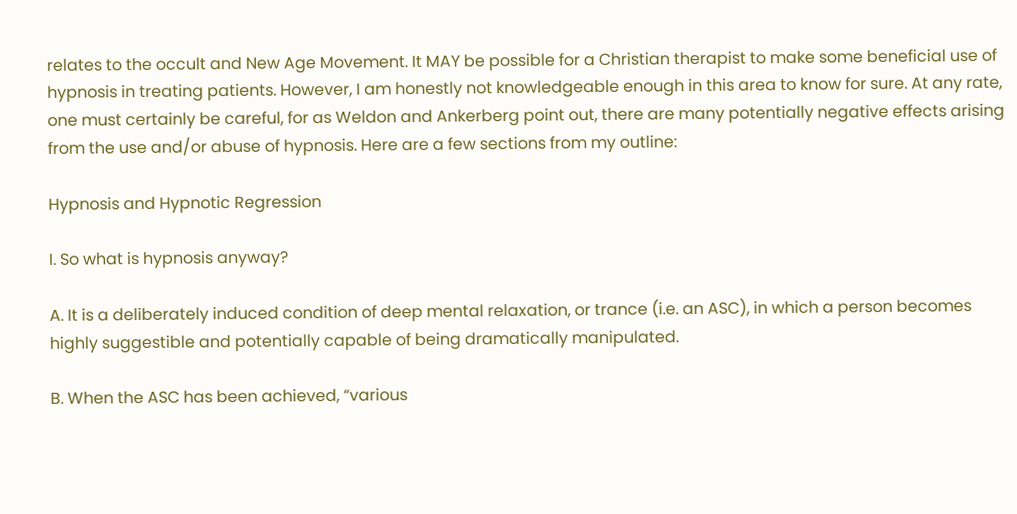relates to the occult and New Age Movement. It MAY be possible for a Christian therapist to make some beneficial use of hypnosis in treating patients. However, I am honestly not knowledgeable enough in this area to know for sure. At any rate, one must certainly be careful, for as Weldon and Ankerberg point out, there are many potentially negative effects arising from the use and/or abuse of hypnosis. Here are a few sections from my outline:

Hypnosis and Hypnotic Regression

I. So what is hypnosis anyway?

A. It is a deliberately induced condition of deep mental relaxation, or trance (i.e. an ASC), in which a person becomes highly suggestible and potentially capable of being dramatically manipulated.

B. When the ASC has been achieved, “various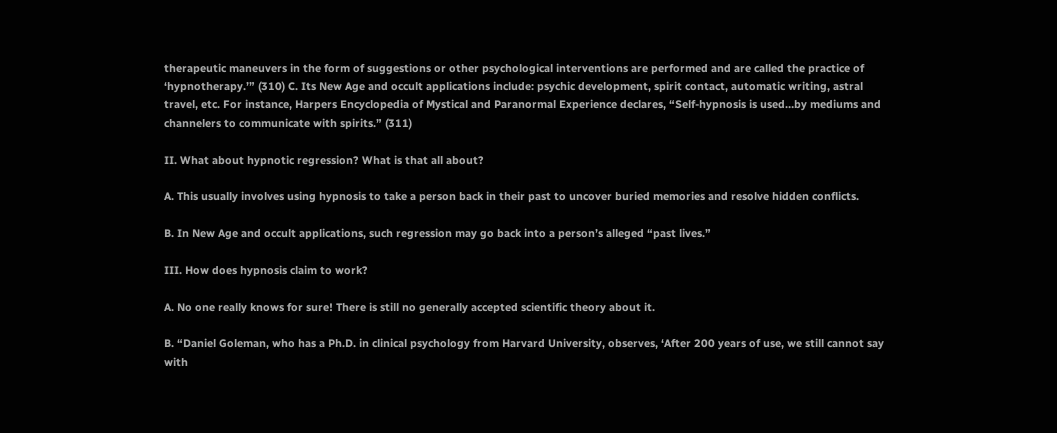therapeutic maneuvers in the form of suggestions or other psychological interventions are performed and are called the practice of ‘hypnotherapy.’” (310) C. Its New Age and occult applications include: psychic development, spirit contact, automatic writing, astral travel, etc. For instance, Harpers Encyclopedia of Mystical and Paranormal Experience declares, “Self-hypnosis is used…by mediums and channelers to communicate with spirits.” (311)

II. What about hypnotic regression? What is that all about?

A. This usually involves using hypnosis to take a person back in their past to uncover buried memories and resolve hidden conflicts.

B. In New Age and occult applications, such regression may go back into a person’s alleged “past lives.”

III. How does hypnosis claim to work?

A. No one really knows for sure! There is still no generally accepted scientific theory about it.

B. “Daniel Goleman, who has a Ph.D. in clinical psychology from Harvard University, observes, ‘After 200 years of use, we still cannot say with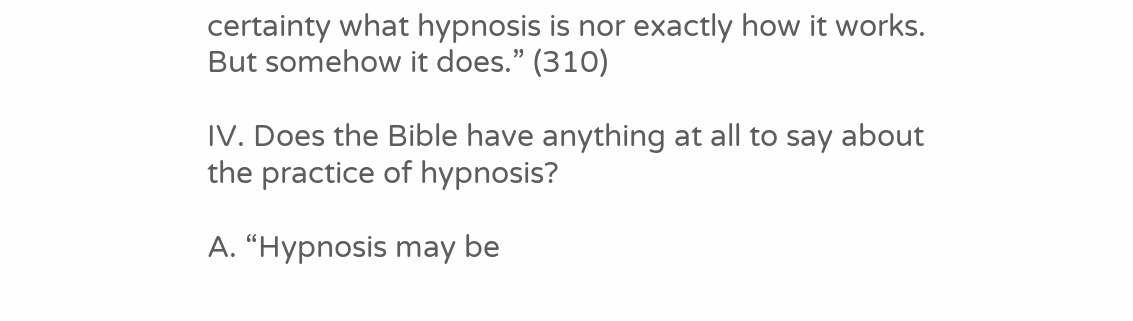certainty what hypnosis is nor exactly how it works. But somehow it does.” (310)

IV. Does the Bible have anything at all to say about the practice of hypnosis?

A. “Hypnosis may be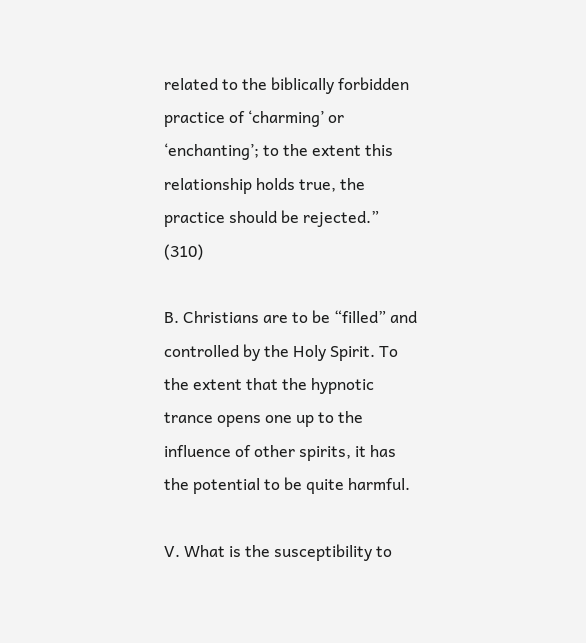related to the biblically forbidden practice of ‘charming’ or ‘enchanting’; to the extent this relationship holds true, the practice should be rejected.” (310)

B. Christians are to be “filled” and controlled by the Holy Spirit. To the extent that the hypnotic trance opens one up to the influence of other spirits, it has the potential to be quite harmful.

V. What is the susceptibility to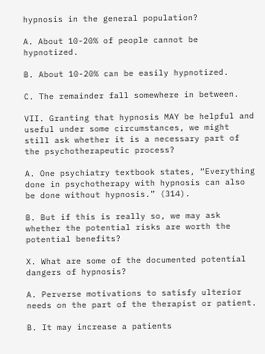hypnosis in the general population?

A. About 10-20% of people cannot be hypnotized.

B. About 10-20% can be easily hypnotized.

C. The remainder fall somewhere in between.

VII. Granting that hypnosis MAY be helpful and useful under some circumstances, we might still ask whether it is a necessary part of the psychotherapeutic process?

A. One psychiatry textbook states, “Everything done in psychotherapy with hypnosis can also be done without hypnosis.” (314).

B. But if this is really so, we may ask whether the potential risks are worth the potential benefits?

X. What are some of the documented potential dangers of hypnosis?

A. Perverse motivations to satisfy ulterior needs on the part of the therapist or patient.

B. It may increase a patients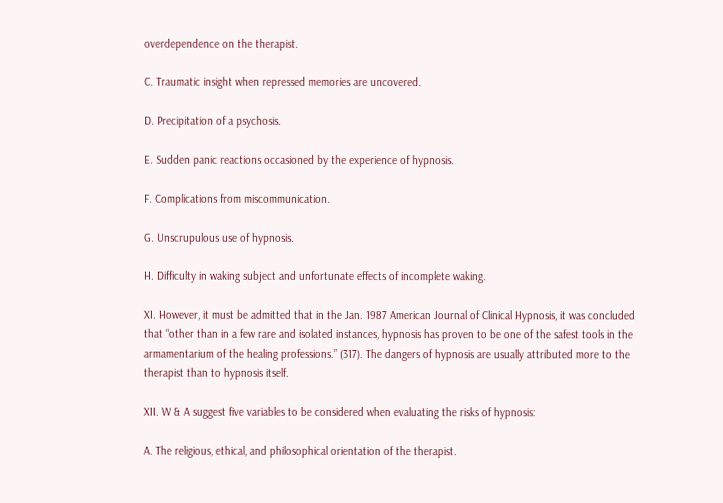overdependence on the therapist.

C. Traumatic insight when repressed memories are uncovered.

D. Precipitation of a psychosis.

E. Sudden panic reactions occasioned by the experience of hypnosis.

F. Complications from miscommunication.

G. Unscrupulous use of hypnosis.

H. Difficulty in waking subject and unfortunate effects of incomplete waking.

XI. However, it must be admitted that in the Jan. 1987 American Journal of Clinical Hypnosis, it was concluded that “other than in a few rare and isolated instances, hypnosis has proven to be one of the safest tools in the armamentarium of the healing professions.” (317). The dangers of hypnosis are usually attributed more to the therapist than to hypnosis itself.

XII. W & A suggest five variables to be considered when evaluating the risks of hypnosis:

A. The religious, ethical, and philosophical orientation of the therapist.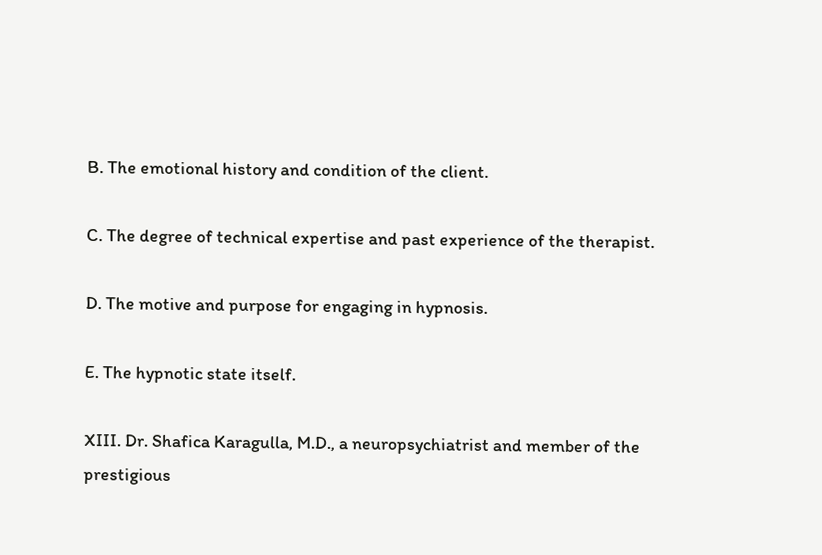B. The emotional history and condition of the client.

C. The degree of technical expertise and past experience of the therapist.

D. The motive and purpose for engaging in hypnosis.

E. The hypnotic state itself.

XIII. Dr. Shafica Karagulla, M.D., a neuropsychiatrist and member of the prestigious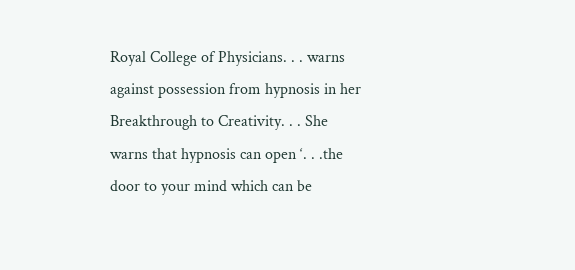Royal College of Physicians. . . warns against possession from hypnosis in her Breakthrough to Creativity. . . She warns that hypnosis can open ‘. . .the door to your mind which can be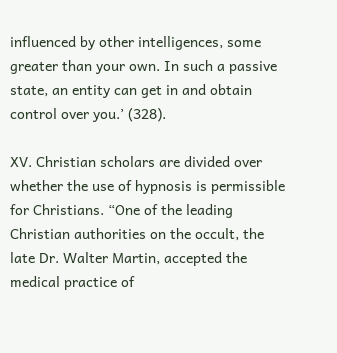influenced by other intelligences, some greater than your own. In such a passive state, an entity can get in and obtain control over you.’ (328).

XV. Christian scholars are divided over whether the use of hypnosis is permissible for Christians. “One of the leading Christian authorities on the occult, the late Dr. Walter Martin, accepted the medical practice of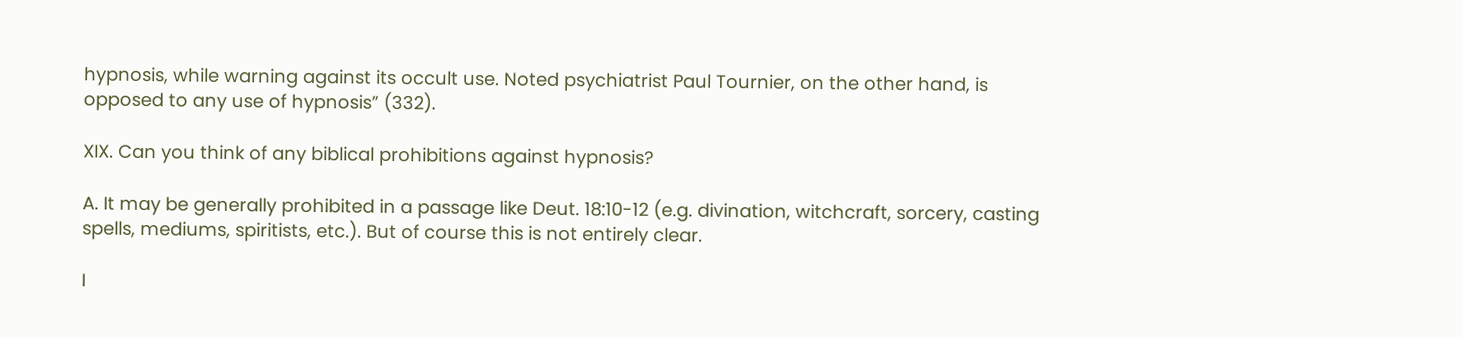hypnosis, while warning against its occult use. Noted psychiatrist Paul Tournier, on the other hand, is opposed to any use of hypnosis” (332).

XIX. Can you think of any biblical prohibitions against hypnosis?

A. It may be generally prohibited in a passage like Deut. 18:10-12 (e.g. divination, witchcraft, sorcery, casting spells, mediums, spiritists, etc.). But of course this is not entirely clear.

I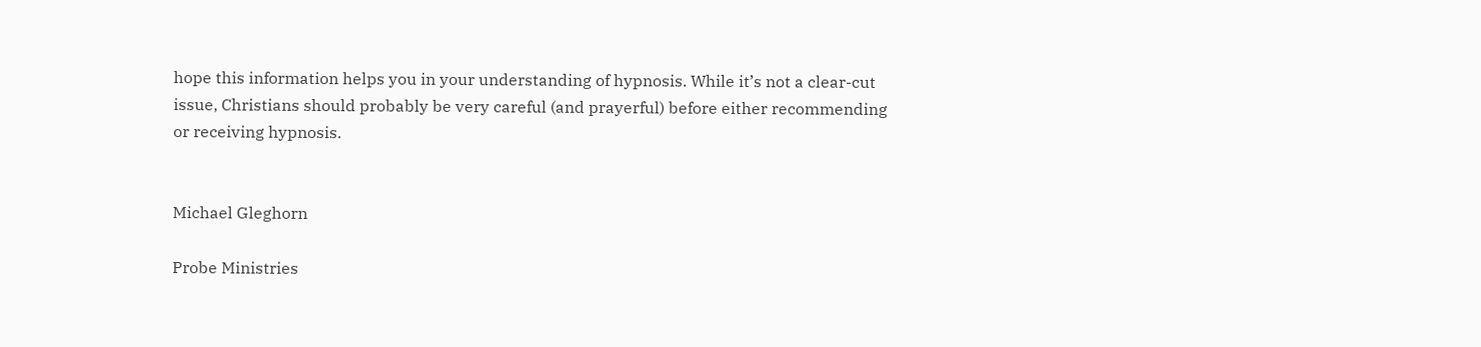hope this information helps you in your understanding of hypnosis. While it’s not a clear-cut issue, Christians should probably be very careful (and prayerful) before either recommending or receiving hypnosis.


Michael Gleghorn

Probe Ministries